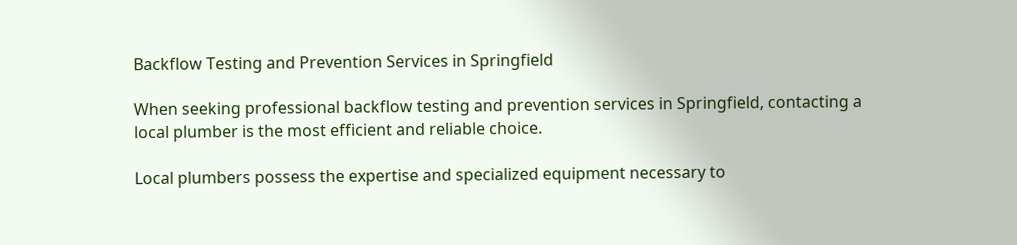Backflow Testing and Prevention Services in Springfield

When seeking professional backflow testing and prevention services in Springfield, contacting a local plumber is the most efficient and reliable choice.

Local plumbers possess the expertise and specialized equipment necessary to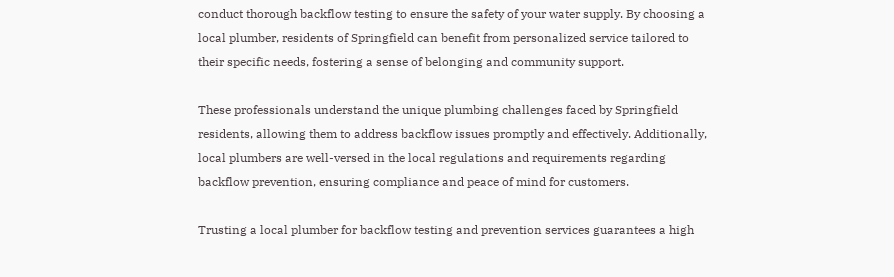conduct thorough backflow testing to ensure the safety of your water supply. By choosing a local plumber, residents of Springfield can benefit from personalized service tailored to their specific needs, fostering a sense of belonging and community support.

These professionals understand the unique plumbing challenges faced by Springfield residents, allowing them to address backflow issues promptly and effectively. Additionally, local plumbers are well-versed in the local regulations and requirements regarding backflow prevention, ensuring compliance and peace of mind for customers.

Trusting a local plumber for backflow testing and prevention services guarantees a high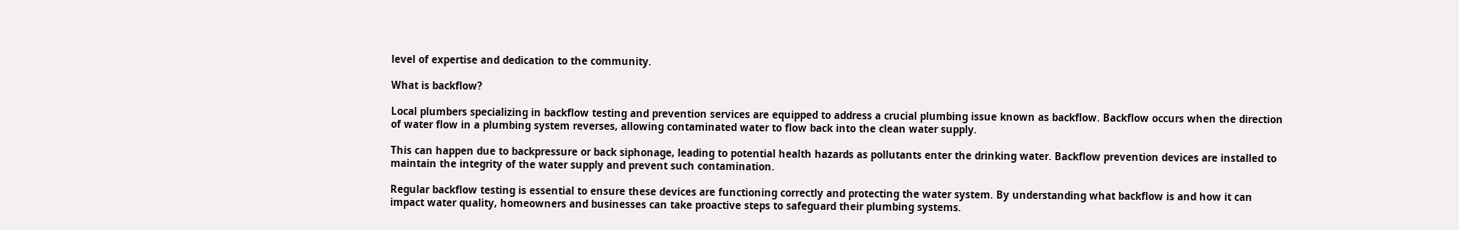level of expertise and dedication to the community.

What is backflow?

Local plumbers specializing in backflow testing and prevention services are equipped to address a crucial plumbing issue known as backflow. Backflow occurs when the direction of water flow in a plumbing system reverses, allowing contaminated water to flow back into the clean water supply.

This can happen due to backpressure or back siphonage, leading to potential health hazards as pollutants enter the drinking water. Backflow prevention devices are installed to maintain the integrity of the water supply and prevent such contamination.

Regular backflow testing is essential to ensure these devices are functioning correctly and protecting the water system. By understanding what backflow is and how it can impact water quality, homeowners and businesses can take proactive steps to safeguard their plumbing systems.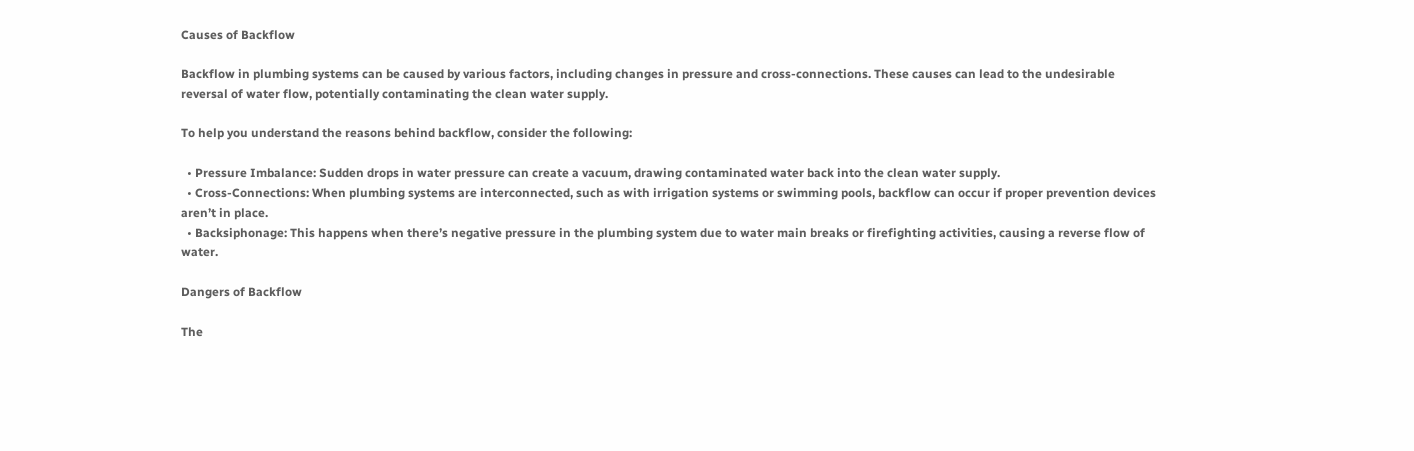Causes of Backflow

Backflow in plumbing systems can be caused by various factors, including changes in pressure and cross-connections. These causes can lead to the undesirable reversal of water flow, potentially contaminating the clean water supply.

To help you understand the reasons behind backflow, consider the following:

  • Pressure Imbalance: Sudden drops in water pressure can create a vacuum, drawing contaminated water back into the clean water supply.
  • Cross-Connections: When plumbing systems are interconnected, such as with irrigation systems or swimming pools, backflow can occur if proper prevention devices aren’t in place.
  • Backsiphonage: This happens when there’s negative pressure in the plumbing system due to water main breaks or firefighting activities, causing a reverse flow of water.

Dangers of Backflow

The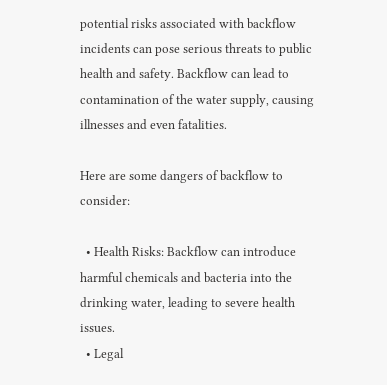potential risks associated with backflow incidents can pose serious threats to public health and safety. Backflow can lead to contamination of the water supply, causing illnesses and even fatalities.

Here are some dangers of backflow to consider:

  • Health Risks: Backflow can introduce harmful chemicals and bacteria into the drinking water, leading to severe health issues.
  • Legal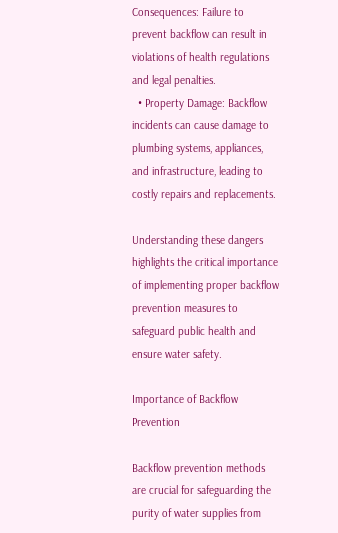Consequences: Failure to prevent backflow can result in violations of health regulations and legal penalties.
  • Property Damage: Backflow incidents can cause damage to plumbing systems, appliances, and infrastructure, leading to costly repairs and replacements.

Understanding these dangers highlights the critical importance of implementing proper backflow prevention measures to safeguard public health and ensure water safety.

Importance of Backflow Prevention

Backflow prevention methods are crucial for safeguarding the purity of water supplies from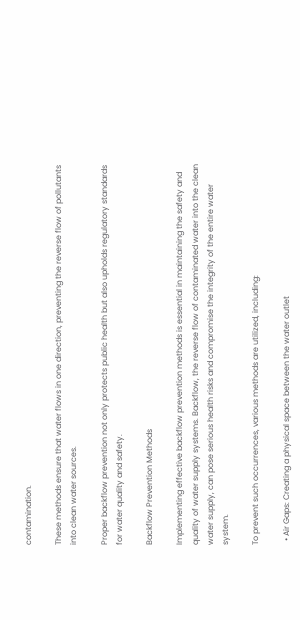contamination.

These methods ensure that water flows in one direction, preventing the reverse flow of pollutants into clean water sources.

Proper backflow prevention not only protects public health but also upholds regulatory standards for water quality and safety.

Backflow Prevention Methods

Implementing effective backflow prevention methods is essential in maintaining the safety and quality of water supply systems. Backflow, the reverse flow of contaminated water into the clean water supply, can pose serious health risks and compromise the integrity of the entire water system.

To prevent such occurrences, various methods are utilized, including:

  • Air Gaps: Creating a physical space between the water outlet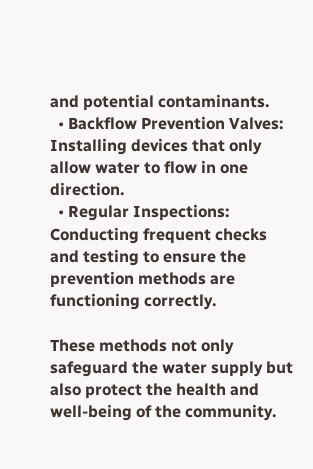and potential contaminants.
  • Backflow Prevention Valves: Installing devices that only allow water to flow in one direction.
  • Regular Inspections: Conducting frequent checks and testing to ensure the prevention methods are functioning correctly.

These methods not only safeguard the water supply but also protect the health and well-being of the community.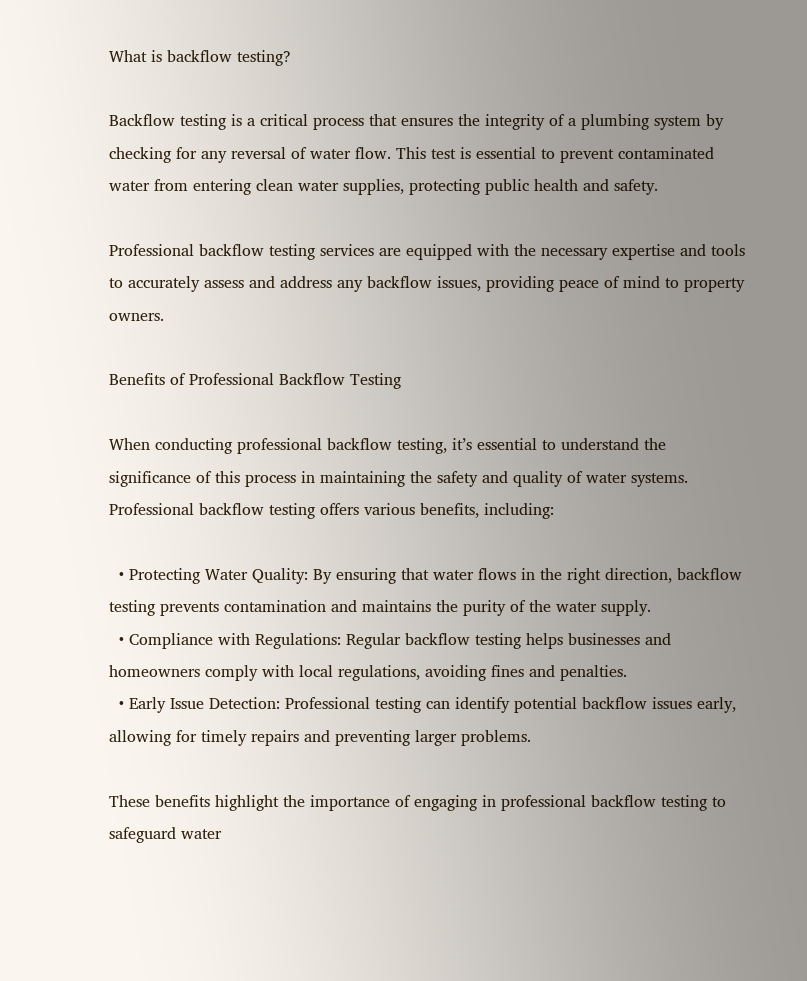What is backflow testing?

Backflow testing is a critical process that ensures the integrity of a plumbing system by checking for any reversal of water flow. This test is essential to prevent contaminated water from entering clean water supplies, protecting public health and safety.

Professional backflow testing services are equipped with the necessary expertise and tools to accurately assess and address any backflow issues, providing peace of mind to property owners.

Benefits of Professional Backflow Testing

When conducting professional backflow testing, it’s essential to understand the significance of this process in maintaining the safety and quality of water systems. Professional backflow testing offers various benefits, including:

  • Protecting Water Quality: By ensuring that water flows in the right direction, backflow testing prevents contamination and maintains the purity of the water supply.
  • Compliance with Regulations: Regular backflow testing helps businesses and homeowners comply with local regulations, avoiding fines and penalties.
  • Early Issue Detection: Professional testing can identify potential backflow issues early, allowing for timely repairs and preventing larger problems.

These benefits highlight the importance of engaging in professional backflow testing to safeguard water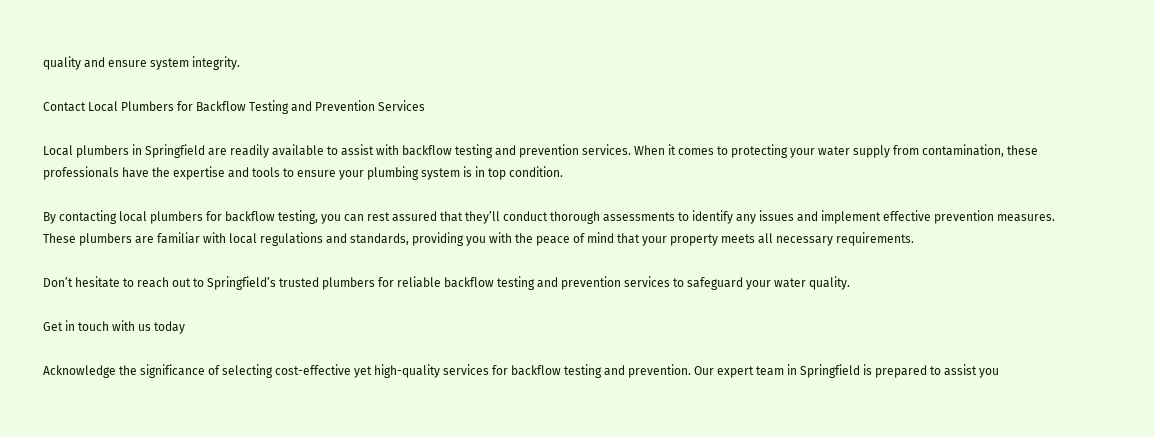quality and ensure system integrity.

Contact Local Plumbers for Backflow Testing and Prevention Services

Local plumbers in Springfield are readily available to assist with backflow testing and prevention services. When it comes to protecting your water supply from contamination, these professionals have the expertise and tools to ensure your plumbing system is in top condition.

By contacting local plumbers for backflow testing, you can rest assured that they’ll conduct thorough assessments to identify any issues and implement effective prevention measures. These plumbers are familiar with local regulations and standards, providing you with the peace of mind that your property meets all necessary requirements.

Don’t hesitate to reach out to Springfield’s trusted plumbers for reliable backflow testing and prevention services to safeguard your water quality.

Get in touch with us today

Acknowledge the significance of selecting cost-effective yet high-quality services for backflow testing and prevention. Our expert team in Springfield is prepared to assist you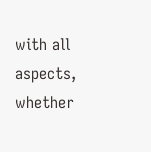with all aspects, whether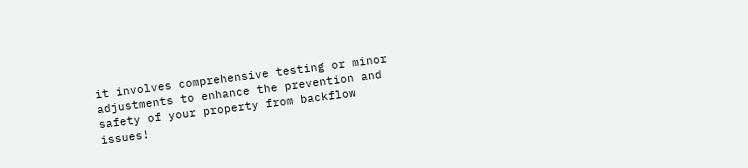it involves comprehensive testing or minor adjustments to enhance the prevention and safety of your property from backflow issues!